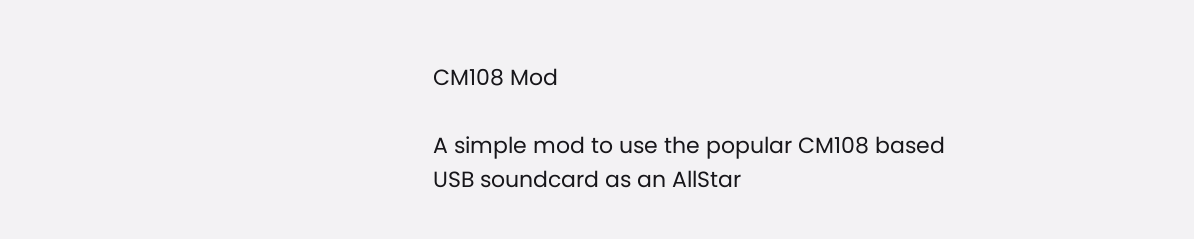CM108 Mod

A simple mod to use the popular CM108 based USB soundcard as an AllStar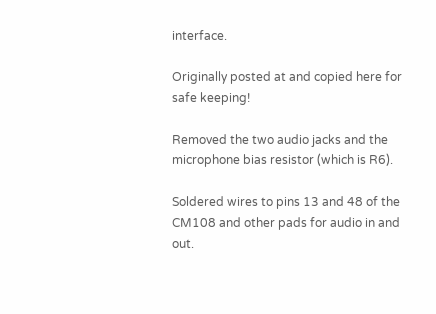interface.

Originally posted at and copied here for safe keeping!

Removed the two audio jacks and the microphone bias resistor (which is R6).

Soldered wires to pins 13 and 48 of the CM108 and other pads for audio in and out.